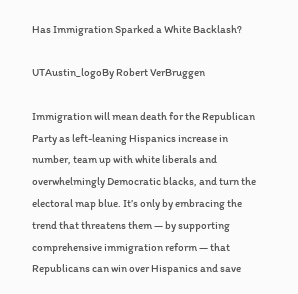Has Immigration Sparked a White Backlash?

UTAustin_logoBy Robert VerBruggen

Immigration will mean death for the Republican Party as left-leaning Hispanics increase in number, team up with white liberals and overwhelmingly Democratic blacks, and turn the electoral map blue. It’s only by embracing the trend that threatens them — by supporting comprehensive immigration reform — that Republicans can win over Hispanics and save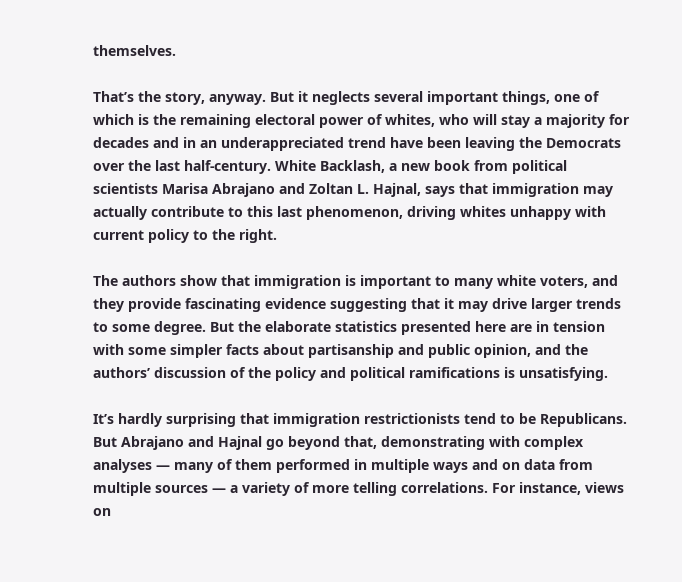themselves.

That’s the story, anyway. But it neglects several important things, one of which is the remaining electoral power of whites, who will stay a majority for decades and in an underappreciated trend have been leaving the Democrats over the last half-century. White Backlash, a new book from political scientists Marisa Abrajano and Zoltan L. Hajnal, says that immigration may actually contribute to this last phenomenon, driving whites unhappy with current policy to the right.

The authors show that immigration is important to many white voters, and they provide fascinating evidence suggesting that it may drive larger trends to some degree. But the elaborate statistics presented here are in tension with some simpler facts about partisanship and public opinion, and the authors’ discussion of the policy and political ramifications is unsatisfying.

It’s hardly surprising that immigration restrictionists tend to be Republicans. But Abrajano and Hajnal go beyond that, demonstrating with complex analyses — many of them performed in multiple ways and on data from multiple sources — a variety of more telling correlations. For instance, views on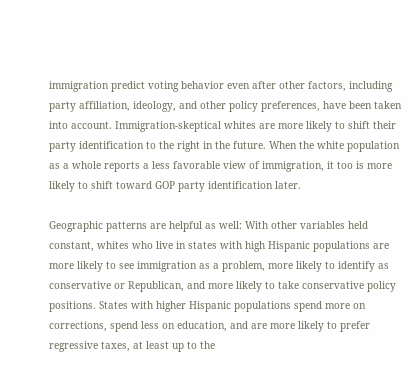immigration predict voting behavior even after other factors, including party affiliation, ideology, and other policy preferences, have been taken into account. Immigration-skeptical whites are more likely to shift their party identification to the right in the future. When the white population as a whole reports a less favorable view of immigration, it too is more likely to shift toward GOP party identification later.

Geographic patterns are helpful as well: With other variables held constant, whites who live in states with high Hispanic populations are more likely to see immigration as a problem, more likely to identify as conservative or Republican, and more likely to take conservative policy positions. States with higher Hispanic populations spend more on corrections, spend less on education, and are more likely to prefer regressive taxes, at least up to the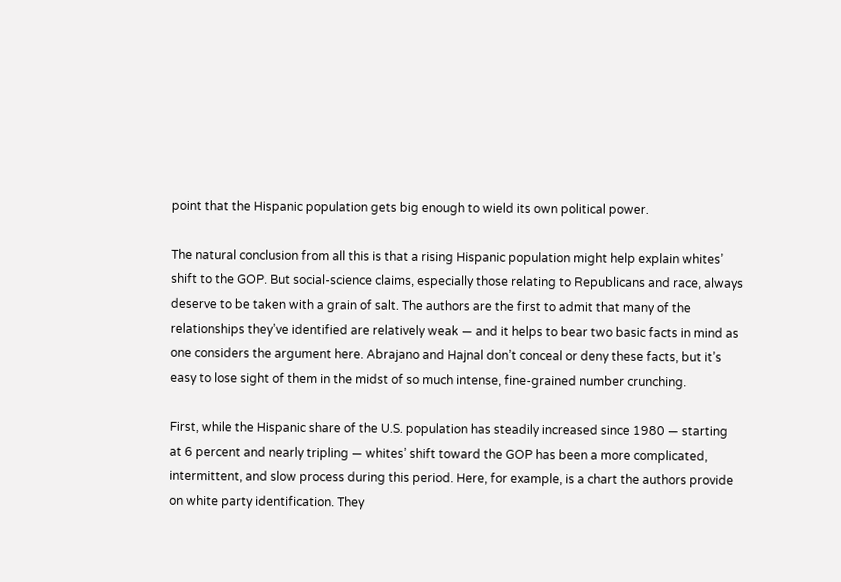point that the Hispanic population gets big enough to wield its own political power.

The natural conclusion from all this is that a rising Hispanic population might help explain whites’ shift to the GOP. But social-science claims, especially those relating to Republicans and race, always deserve to be taken with a grain of salt. The authors are the first to admit that many of the relationships they’ve identified are relatively weak — and it helps to bear two basic facts in mind as one considers the argument here. Abrajano and Hajnal don’t conceal or deny these facts, but it’s easy to lose sight of them in the midst of so much intense, fine-grained number crunching.

First, while the Hispanic share of the U.S. population has steadily increased since 1980 — starting at 6 percent and nearly tripling — whites’ shift toward the GOP has been a more complicated, intermittent, and slow process during this period. Here, for example, is a chart the authors provide on white party identification. They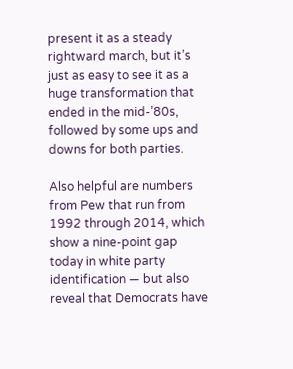present it as a steady rightward march, but it’s just as easy to see it as a huge transformation that ended in the mid-’80s, followed by some ups and downs for both parties.

Also helpful are numbers from Pew that run from 1992 through 2014, which show a nine-point gap today in white party identification — but also reveal that Democrats have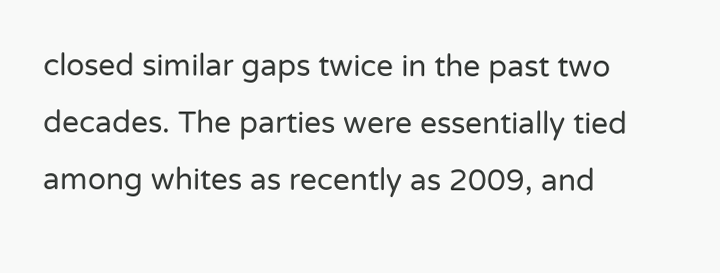closed similar gaps twice in the past two decades. The parties were essentially tied among whites as recently as 2009, and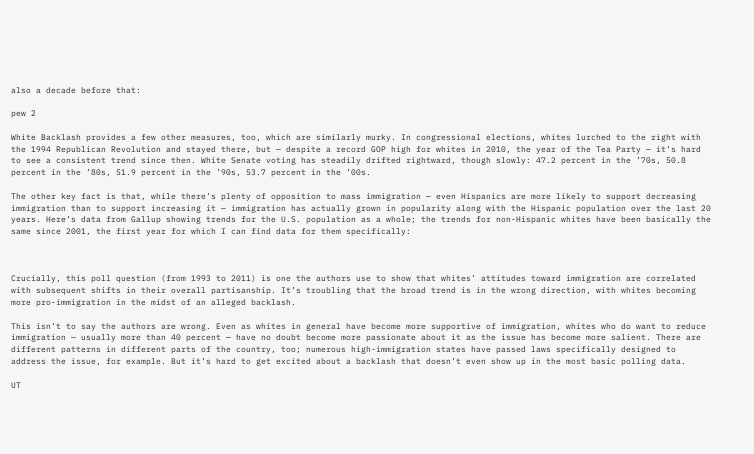also a decade before that:

pew 2

White Backlash provides a few other measures, too, which are similarly murky. In congressional elections, whites lurched to the right with the 1994 Republican Revolution and stayed there, but — despite a record GOP high for whites in 2010, the year of the Tea Party — it’s hard to see a consistent trend since then. White Senate voting has steadily drifted rightward, though slowly: 47.2 percent in the ’70s, 50.8 percent in the ’80s, 51.9 percent in the ’90s, 53.7 percent in the ’00s.

The other key fact is that, while there’s plenty of opposition to mass immigration — even Hispanics are more likely to support decreasing immigration than to support increasing it — immigration has actually grown in popularity along with the Hispanic population over the last 20 years. Here’s data from Gallup showing trends for the U.S. population as a whole; the trends for non-Hispanic whites have been basically the same since 2001, the first year for which I can find data for them specifically:



Crucially, this poll question (from 1993 to 2011) is one the authors use to show that whites’ attitudes toward immigration are correlated with subsequent shifts in their overall partisanship. It’s troubling that the broad trend is in the wrong direction, with whites becoming more pro-immigration in the midst of an alleged backlash.

This isn’t to say the authors are wrong. Even as whites in general have become more supportive of immigration, whites who do want to reduce immigration — usually more than 40 percent — have no doubt become more passionate about it as the issue has become more salient. There are different patterns in different parts of the country, too; numerous high-immigration states have passed laws specifically designed to address the issue, for example. But it’s hard to get excited about a backlash that doesn’t even show up in the most basic polling data.

UT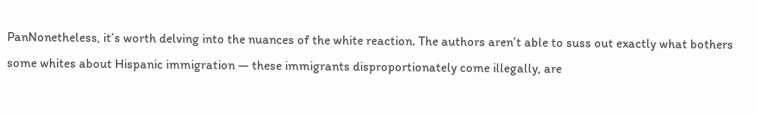PanNonetheless, it’s worth delving into the nuances of the white reaction. The authors aren’t able to suss out exactly what bothers some whites about Hispanic immigration — these immigrants disproportionately come illegally, are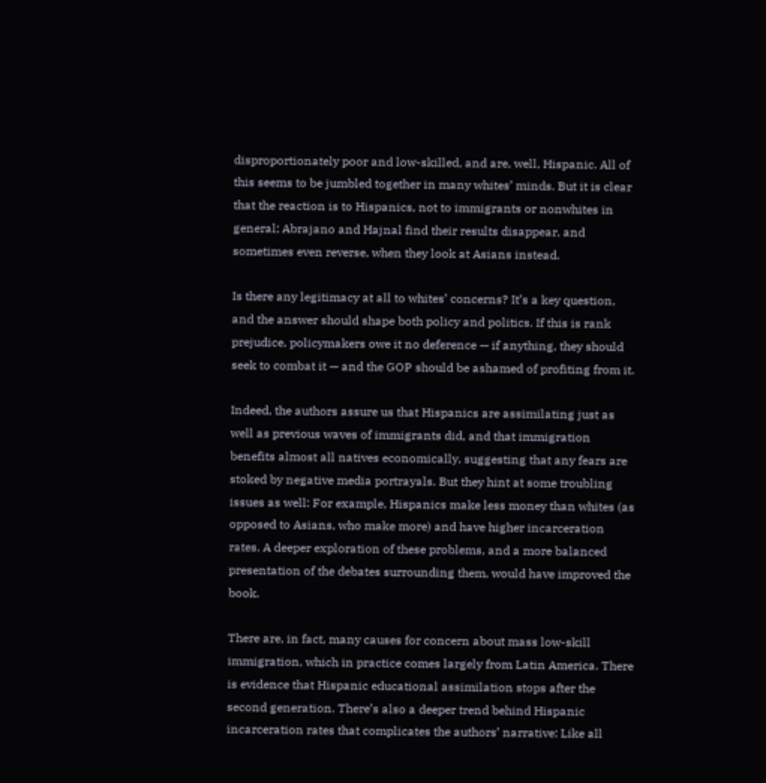disproportionately poor and low-skilled, and are, well, Hispanic. All of this seems to be jumbled together in many whites’ minds. But it is clear that the reaction is to Hispanics, not to immigrants or nonwhites in general; Abrajano and Hajnal find their results disappear, and sometimes even reverse, when they look at Asians instead.

Is there any legitimacy at all to whites’ concerns? It’s a key question, and the answer should shape both policy and politics. If this is rank prejudice, policymakers owe it no deference — if anything, they should seek to combat it — and the GOP should be ashamed of profiting from it.

Indeed, the authors assure us that Hispanics are assimilating just as well as previous waves of immigrants did, and that immigration benefits almost all natives economically, suggesting that any fears are stoked by negative media portrayals. But they hint at some troubling issues as well: For example, Hispanics make less money than whites (as opposed to Asians, who make more) and have higher incarceration rates. A deeper exploration of these problems, and a more balanced presentation of the debates surrounding them, would have improved the book.

There are, in fact, many causes for concern about mass low-skill immigration, which in practice comes largely from Latin America. There is evidence that Hispanic educational assimilation stops after the second generation. There’s also a deeper trend behind Hispanic incarceration rates that complicates the authors’ narrative: Like all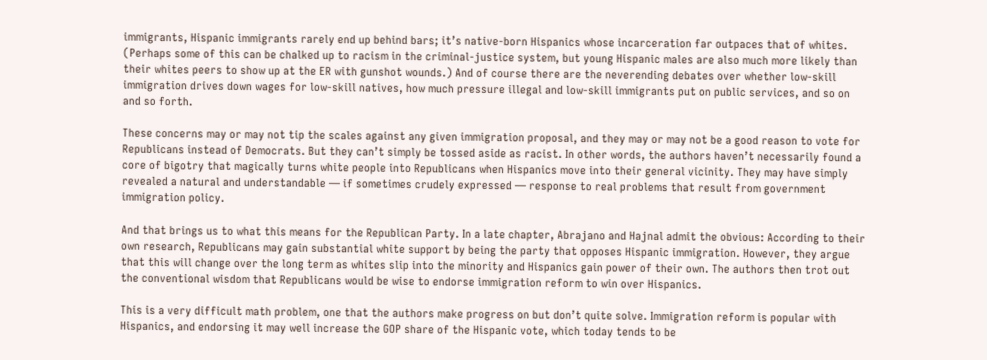immigrants, Hispanic immigrants rarely end up behind bars; it’s native-born Hispanics whose incarceration far outpaces that of whites. (Perhaps some of this can be chalked up to racism in the criminal-justice system, but young Hispanic males are also much more likely than their whites peers to show up at the ER with gunshot wounds.) And of course there are the neverending debates over whether low-skill immigration drives down wages for low-skill natives, how much pressure illegal and low-skill immigrants put on public services, and so on and so forth.

These concerns may or may not tip the scales against any given immigration proposal, and they may or may not be a good reason to vote for Republicans instead of Democrats. But they can’t simply be tossed aside as racist. In other words, the authors haven’t necessarily found a core of bigotry that magically turns white people into Republicans when Hispanics move into their general vicinity. They may have simply revealed a natural and understandable — if sometimes crudely expressed — response to real problems that result from government immigration policy.

And that brings us to what this means for the Republican Party. In a late chapter, Abrajano and Hajnal admit the obvious: According to their own research, Republicans may gain substantial white support by being the party that opposes Hispanic immigration. However, they argue that this will change over the long term as whites slip into the minority and Hispanics gain power of their own. The authors then trot out the conventional wisdom that Republicans would be wise to endorse immigration reform to win over Hispanics.

This is a very difficult math problem, one that the authors make progress on but don’t quite solve. Immigration reform is popular with Hispanics, and endorsing it may well increase the GOP share of the Hispanic vote, which today tends to be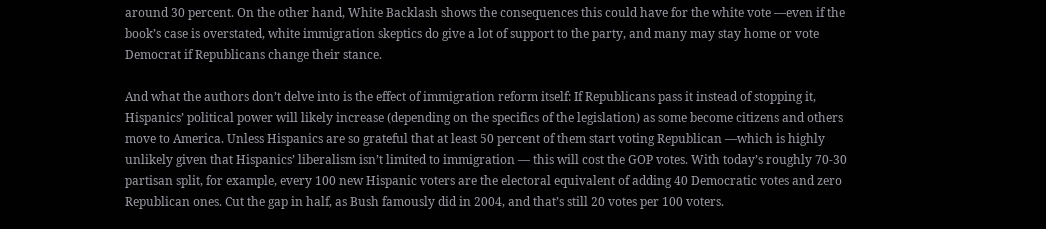around 30 percent. On the other hand, White Backlash shows the consequences this could have for the white vote —even if the book’s case is overstated, white immigration skeptics do give a lot of support to the party, and many may stay home or vote Democrat if Republicans change their stance.

And what the authors don’t delve into is the effect of immigration reform itself: If Republicans pass it instead of stopping it, Hispanics’ political power will likely increase (depending on the specifics of the legislation) as some become citizens and others move to America. Unless Hispanics are so grateful that at least 50 percent of them start voting Republican —which is highly unlikely given that Hispanics’ liberalism isn’t limited to immigration — this will cost the GOP votes. With today’s roughly 70-30 partisan split, for example, every 100 new Hispanic voters are the electoral equivalent of adding 40 Democratic votes and zero Republican ones. Cut the gap in half, as Bush famously did in 2004, and that’s still 20 votes per 100 voters.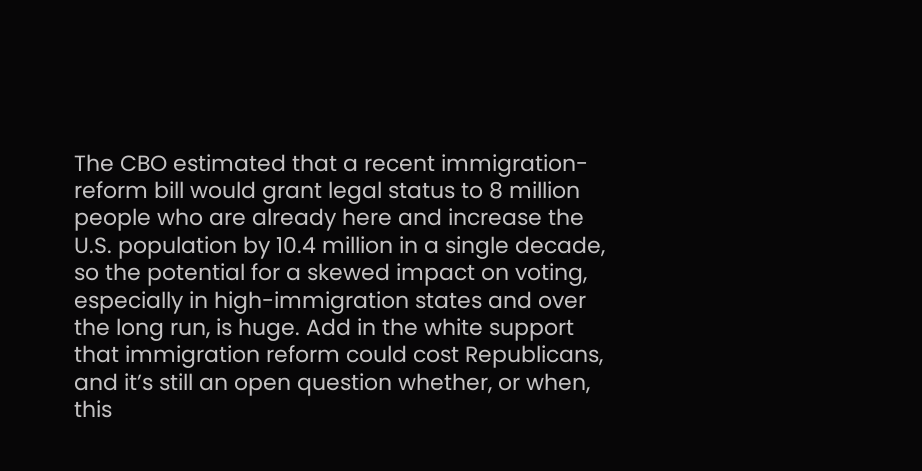The CBO estimated that a recent immigration-reform bill would grant legal status to 8 million people who are already here and increase the U.S. population by 10.4 million in a single decade, so the potential for a skewed impact on voting, especially in high-immigration states and over the long run, is huge. Add in the white support that immigration reform could cost Republicans, and it’s still an open question whether, or when, this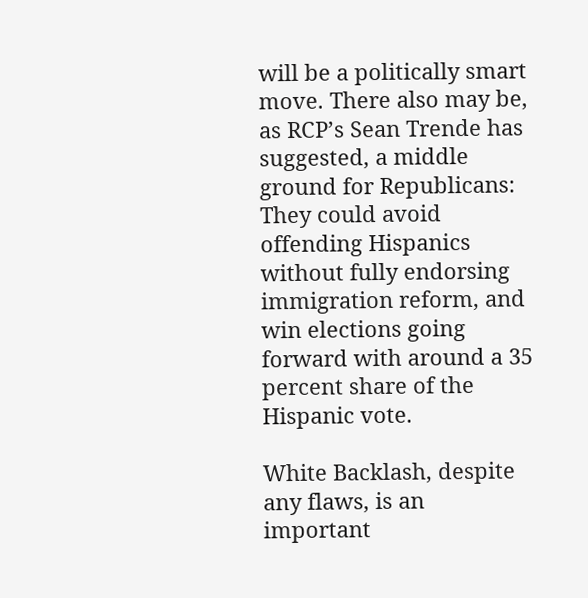will be a politically smart move. There also may be, as RCP’s Sean Trende has suggested, a middle ground for Republicans: They could avoid offending Hispanics without fully endorsing immigration reform, and win elections going forward with around a 35 percent share of the Hispanic vote.

White Backlash, despite any flaws, is an important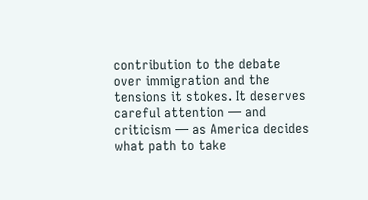contribution to the debate over immigration and the tensions it stokes. It deserves careful attention — and criticism — as America decides what path to take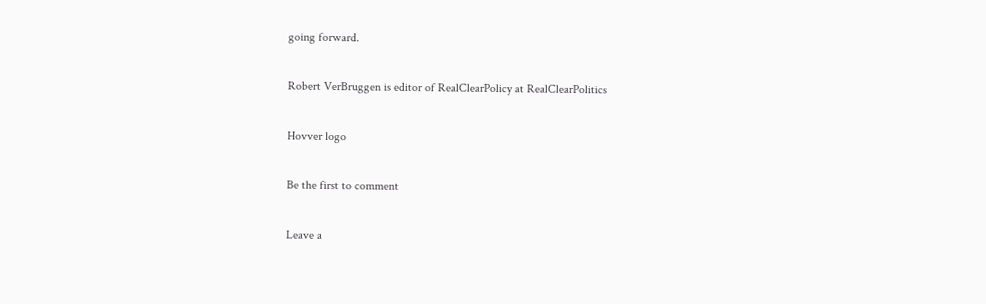going forward.

Robert VerBruggen is editor of RealClearPolicy at RealClearPolitics

Hovver logo

Be the first to comment

Leave a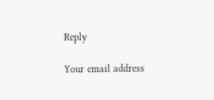Reply

Your email address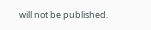will not be published.